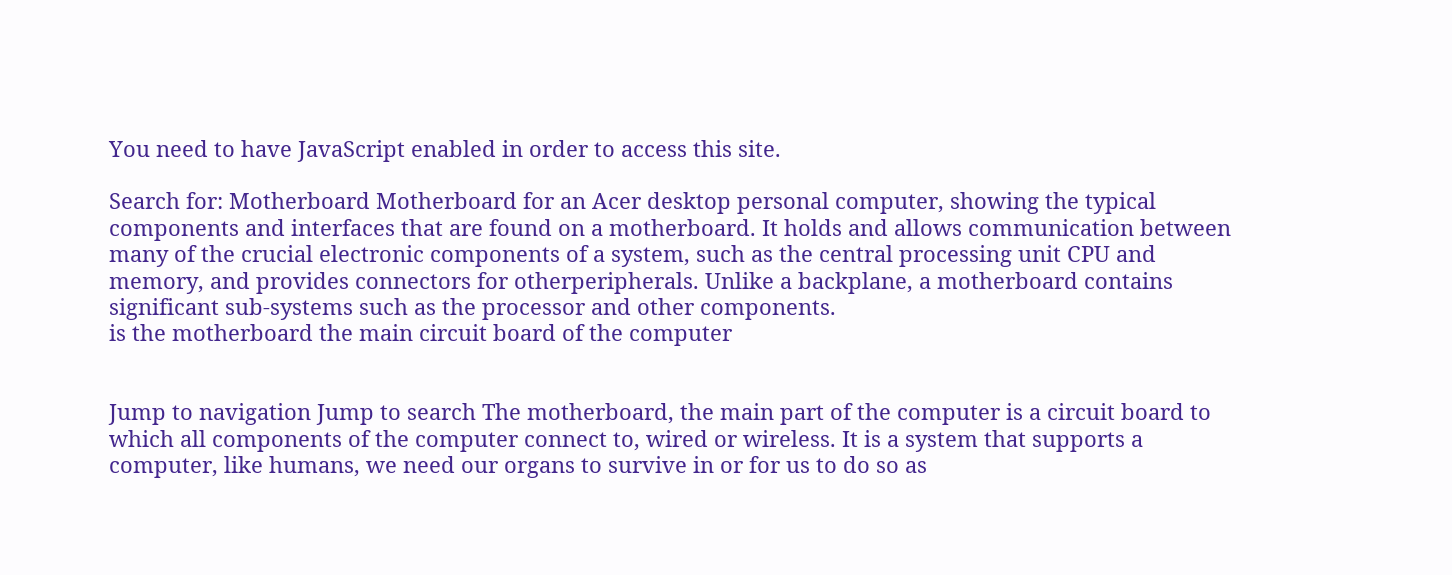You need to have JavaScript enabled in order to access this site.

Search for: Motherboard Motherboard for an Acer desktop personal computer, showing the typical components and interfaces that are found on a motherboard. It holds and allows communication between many of the crucial electronic components of a system, such as the central processing unit CPU and memory, and provides connectors for otherperipherals. Unlike a backplane, a motherboard contains significant sub-systems such as the processor and other components.
is the motherboard the main circuit board of the computer


Jump to navigation Jump to search The motherboard, the main part of the computer is a circuit board to which all components of the computer connect to, wired or wireless. It is a system that supports a computer, like humans, we need our organs to survive in or for us to do so as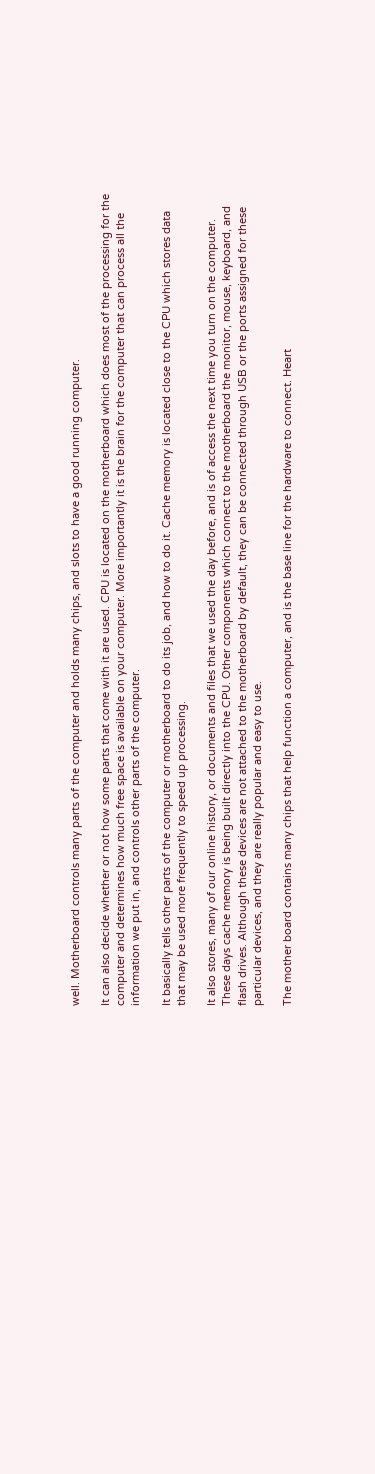well. Motherboard controls many parts of the computer and holds many chips, and slots to have a good running computer.

It can also decide whether or not how some parts that come with it are used. CPU is located on the motherboard which does most of the processing for the computer and determines how much free space is available on your computer. More importantly it is the brain for the computer that can process all the information we put in, and controls other parts of the computer.

It basically tells other parts of the computer or motherboard to do its job, and how to do it. Cache memory is located close to the CPU which stores data that may be used more frequently to speed up processing.

It also stores, many of our online history, or documents and files that we used the day before, and is of access the next time you turn on the computer. These days cache memory is being built directly into the CPU. Other components which connect to the motherboard the monitor, mouse, keyboard, and flash drives. Although these devices are not attached to the motherboard by default, they can be connected through USB or the ports assigned for these particular devices, and they are really popular and easy to use.

The mother board contains many chips that help function a computer, and is the base line for the hardware to connect. Heart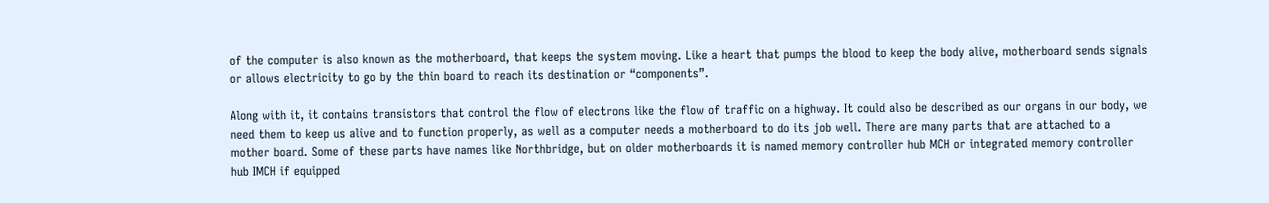of the computer is also known as the motherboard, that keeps the system moving. Like a heart that pumps the blood to keep the body alive, motherboard sends signals or allows electricity to go by the thin board to reach its destination or “components”.

Along with it, it contains transistors that control the flow of electrons like the flow of traffic on a highway. It could also be described as our organs in our body, we need them to keep us alive and to function properly, as well as a computer needs a motherboard to do its job well. There are many parts that are attached to a mother board. Some of these parts have names like Northbridge, but on older motherboards it is named memory controller hub MCH or integrated memory controller hub IMCH if equipped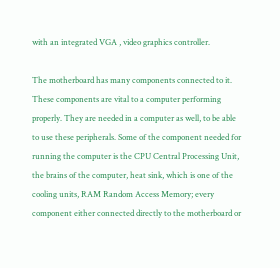with an integrated VGA , video graphics controller.

The motherboard has many components connected to it. These components are vital to a computer performing properly. They are needed in a computer as well, to be able to use these peripherals. Some of the component needed for running the computer is the CPU Central Processing Unit, the brains of the computer, heat sink, which is one of the cooling units, RAM Random Access Memory; every component either connected directly to the motherboard or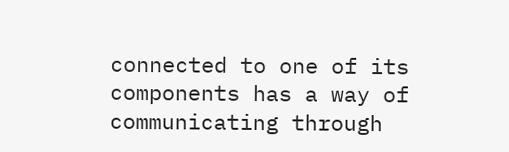connected to one of its components has a way of communicating through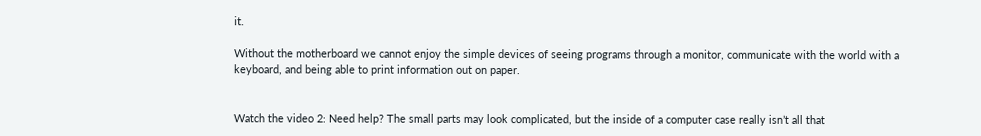it.

Without the motherboard we cannot enjoy the simple devices of seeing programs through a monitor, communicate with the world with a keyboard, and being able to print information out on paper.


Watch the video 2: Need help? The small parts may look complicated, but the inside of a computer case really isn’t all that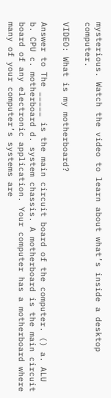mysterious. Watch the video to learn about what’s inside a desktop computer.

VIDEO: What is my motherboard?

Answer to The _____ is the main circuit board of the computer. () a. ALU b. CPU c. motherboard d. system chassis. A motherboard is the main circuit board of any electronic application. Your computer has a motherboard where many of your computer’s systems are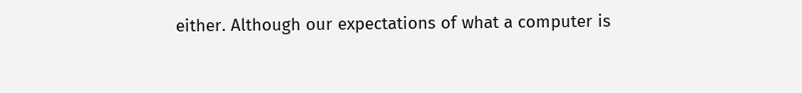either. Although our expectations of what a computer is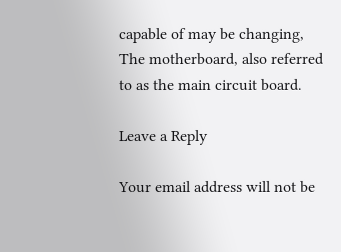capable of may be changing, The motherboard, also referred to as the main circuit board.

Leave a Reply

Your email address will not be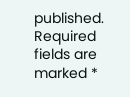published. Required fields are marked *